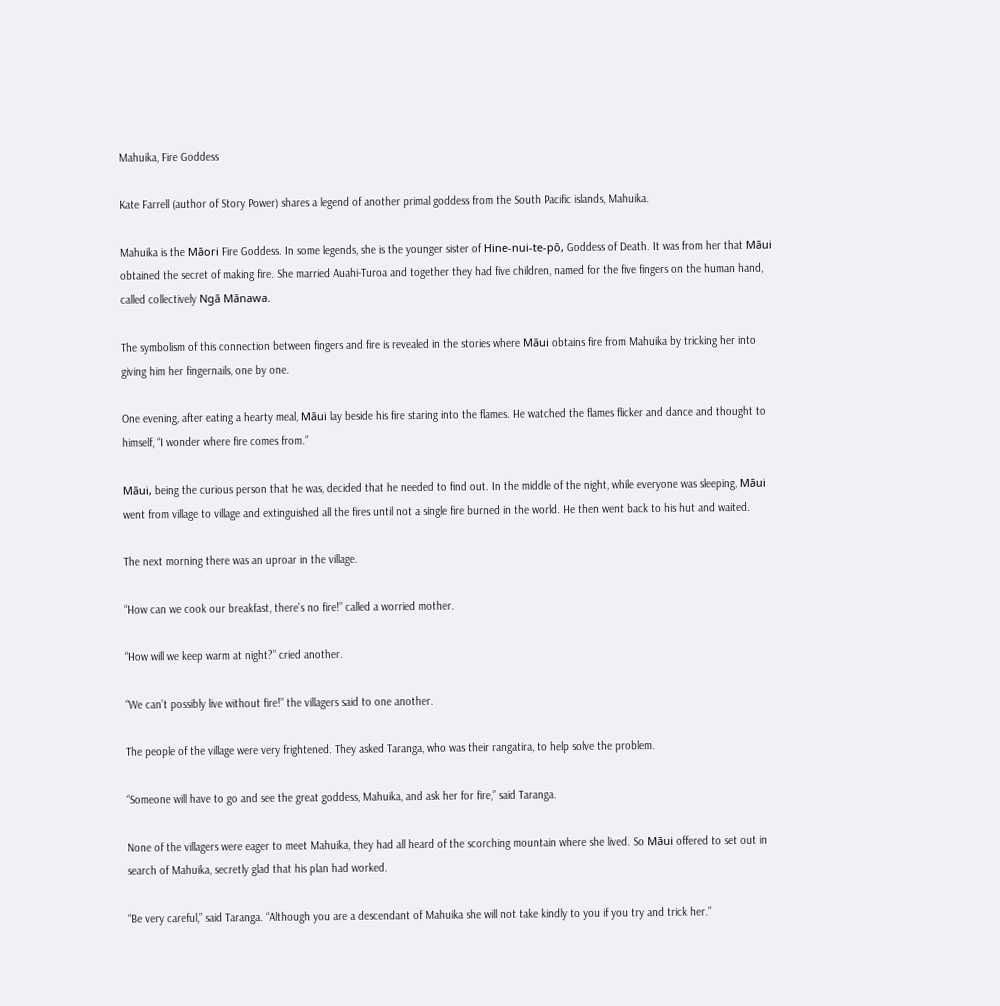Mahuika, Fire Goddess

Kate Farrell (author of Story Power) shares a legend of another primal goddess from the South Pacific islands, Mahuika.

Mahuika is the Māori Fire Goddess. In some legends, she is the younger sister of Hine-nui-te-pō, Goddess of Death. It was from her that Māui obtained the secret of making fire. She married Auahi-Turoa and together they had five children, named for the five fingers on the human hand, called collectively Ngā Mānawa.

The symbolism of this connection between fingers and fire is revealed in the stories where Māui obtains fire from Mahuika by tricking her into giving him her fingernails, one by one.

One evening, after eating a hearty meal, Māui lay beside his fire staring into the flames. He watched the flames flicker and dance and thought to himself, “I wonder where fire comes from.”

Māui, being the curious person that he was, decided that he needed to find out. In the middle of the night, while everyone was sleeping, Māui went from village to village and extinguished all the fires until not a single fire burned in the world. He then went back to his hut and waited.

The next morning there was an uproar in the village.

“How can we cook our breakfast, there’s no fire!” called a worried mother.

“How will we keep warm at night?” cried another.

“We can’t possibly live without fire!” the villagers said to one another.

The people of the village were very frightened. They asked Taranga, who was their rangatira, to help solve the problem.

“Someone will have to go and see the great goddess, Mahuika, and ask her for fire,” said Taranga.

None of the villagers were eager to meet Mahuika, they had all heard of the scorching mountain where she lived. So Māui offered to set out in search of Mahuika, secretly glad that his plan had worked.

“Be very careful,” said Taranga. “Although you are a descendant of Mahuika she will not take kindly to you if you try and trick her.”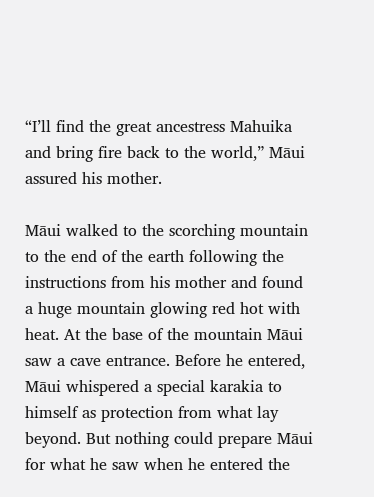“I’ll find the great ancestress Mahuika and bring fire back to the world,” Māui assured his mother.

Māui walked to the scorching mountain to the end of the earth following the instructions from his mother and found a huge mountain glowing red hot with heat. At the base of the mountain Māui saw a cave entrance. Before he entered, Māui whispered a special karakia to himself as protection from what lay beyond. But nothing could prepare Māui for what he saw when he entered the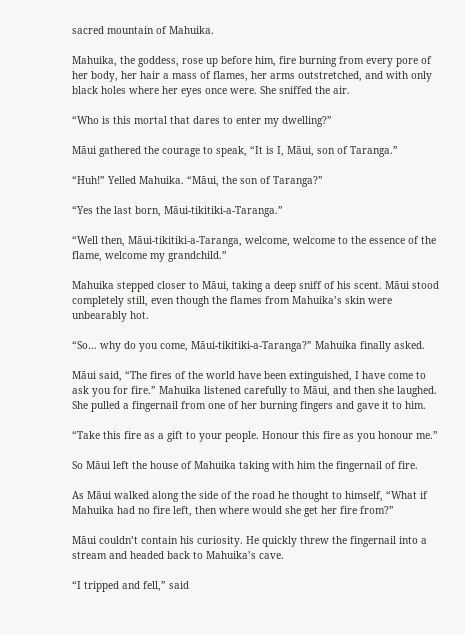sacred mountain of Mahuika.

Mahuika, the goddess, rose up before him, fire burning from every pore of her body, her hair a mass of flames, her arms outstretched, and with only black holes where her eyes once were. She sniffed the air.

“Who is this mortal that dares to enter my dwelling?”

Māui gathered the courage to speak, “It is I, Māui, son of Taranga.”

“Huh!” Yelled Mahuika. “Māui, the son of Taranga?”

“Yes the last born, Māui-tikitiki-a-Taranga.”

“Well then, Māui-tikitiki-a-Taranga, welcome, welcome to the essence of the flame, welcome my grandchild.”

Mahuika stepped closer to Māui, taking a deep sniff of his scent. Māui stood completely still, even though the flames from Mahuika’s skin were unbearably hot.

“So… why do you come, Māui-tikitiki-a-Taranga?” Mahuika finally asked.

Māui said, “The fires of the world have been extinguished, I have come to ask you for fire.” Mahuika listened carefully to Māui, and then she laughed. She pulled a fingernail from one of her burning fingers and gave it to him.

“Take this fire as a gift to your people. Honour this fire as you honour me.”

So Māui left the house of Mahuika taking with him the fingernail of fire.

As Māui walked along the side of the road he thought to himself, “What if Mahuika had no fire left, then where would she get her fire from?”

Māui couldn’t contain his curiosity. He quickly threw the fingernail into a stream and headed back to Mahuika’s cave.

“I tripped and fell,” said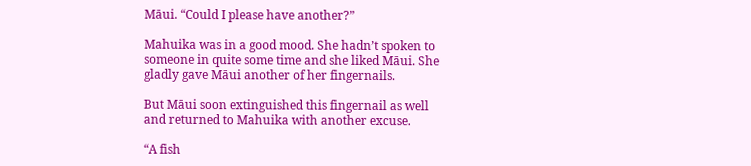Māui. “Could I please have another?”

Mahuika was in a good mood. She hadn’t spoken to someone in quite some time and she liked Māui. She gladly gave Māui another of her fingernails.

But Māui soon extinguished this fingernail as well and returned to Mahuika with another excuse.

“A fish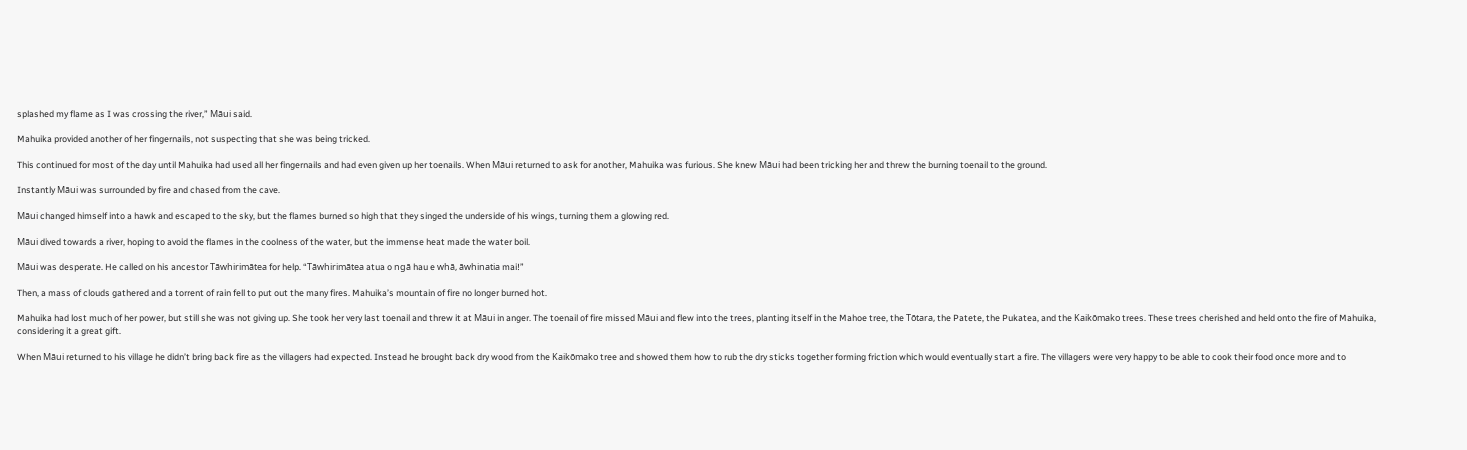splashed my flame as I was crossing the river,” Māui said.

Mahuika provided another of her fingernails, not suspecting that she was being tricked.

This continued for most of the day until Mahuika had used all her fingernails and had even given up her toenails. When Māui returned to ask for another, Mahuika was furious. She knew Māui had been tricking her and threw the burning toenail to the ground.

Instantly Māui was surrounded by fire and chased from the cave.

Māui changed himself into a hawk and escaped to the sky, but the flames burned so high that they singed the underside of his wings, turning them a glowing red.

Māui dived towards a river, hoping to avoid the flames in the coolness of the water, but the immense heat made the water boil.

Māui was desperate. He called on his ancestor Tāwhirimātea for help. “Tāwhirimātea atua o ngā hau e whā, āwhinatia mai!”

Then, a mass of clouds gathered and a torrent of rain fell to put out the many fires. Mahuika’s mountain of fire no longer burned hot.

Mahuika had lost much of her power, but still she was not giving up. She took her very last toenail and threw it at Māui in anger. The toenail of fire missed Māui and flew into the trees, planting itself in the Mahoe tree, the Tōtara, the Patete, the Pukatea, and the Kaikōmako trees. These trees cherished and held onto the fire of Mahuika, considering it a great gift.

When Māui returned to his village he didn’t bring back fire as the villagers had expected. Instead he brought back dry wood from the Kaikōmako tree and showed them how to rub the dry sticks together forming friction which would eventually start a fire. The villagers were very happy to be able to cook their food once more and to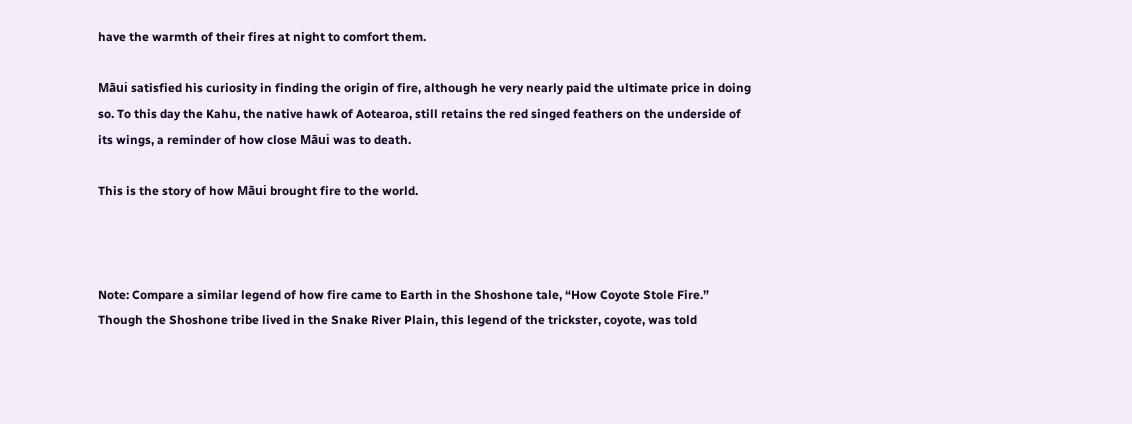have the warmth of their fires at night to comfort them.

Māui satisfied his curiosity in finding the origin of fire, although he very nearly paid the ultimate price in doing so. To this day the Kahu, the native hawk of Aotearoa, still retains the red singed feathers on the underside of its wings, a reminder of how close Māui was to death.

This is the story of how Māui brought fire to the world.



Note: Compare a similar legend of how fire came to Earth in the Shoshone tale, “How Coyote Stole Fire.” Though the Shoshone tribe lived in the Snake River Plain, this legend of the trickster, coyote, was told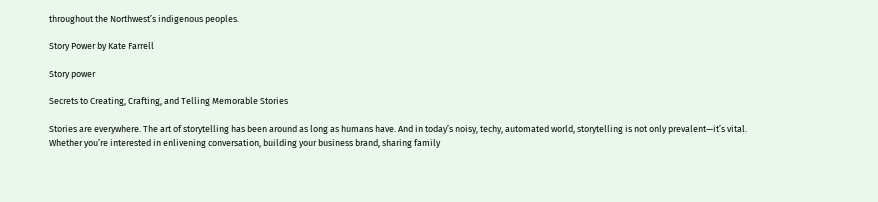throughout the Northwest’s indigenous peoples.

Story Power by Kate Farrell

Story power

Secrets to Creating, Crafting, and Telling Memorable Stories

Stories are everywhere. The art of storytelling has been around as long as humans have. And in today’s noisy, techy, automated world, storytelling is not only prevalent—it’s vital. Whether you’re interested in enlivening conversation, building your business brand, sharing family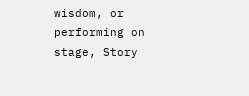wisdom, or performing on stage, Story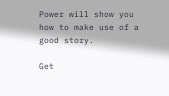Power will show you how to make use of a good story.

Get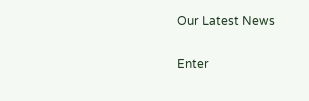Our Latest News

Enter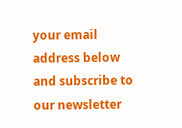your email address below and subscribe to our newsletter